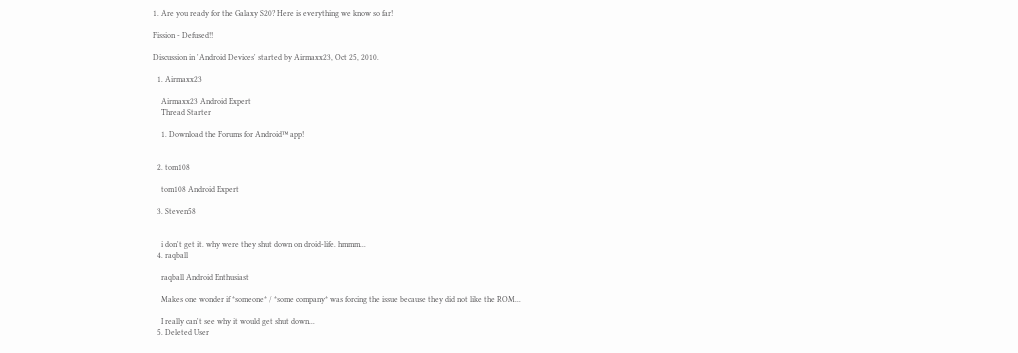1. Are you ready for the Galaxy S20? Here is everything we know so far!

Fission - Defused!!

Discussion in 'Android Devices' started by Airmaxx23, Oct 25, 2010.

  1. Airmaxx23

    Airmaxx23 Android Expert
    Thread Starter

    1. Download the Forums for Android™ app!


  2. tom108

    tom108 Android Expert

  3. Steven58


    i don't get it. why were they shut down on droid-life. hmmm...
  4. raqball

    raqball Android Enthusiast

    Makes one wonder if *someone* / *some company* was forcing the issue because they did not like the ROM...

    I really can't see why it would get shut down...
  5. Deleted User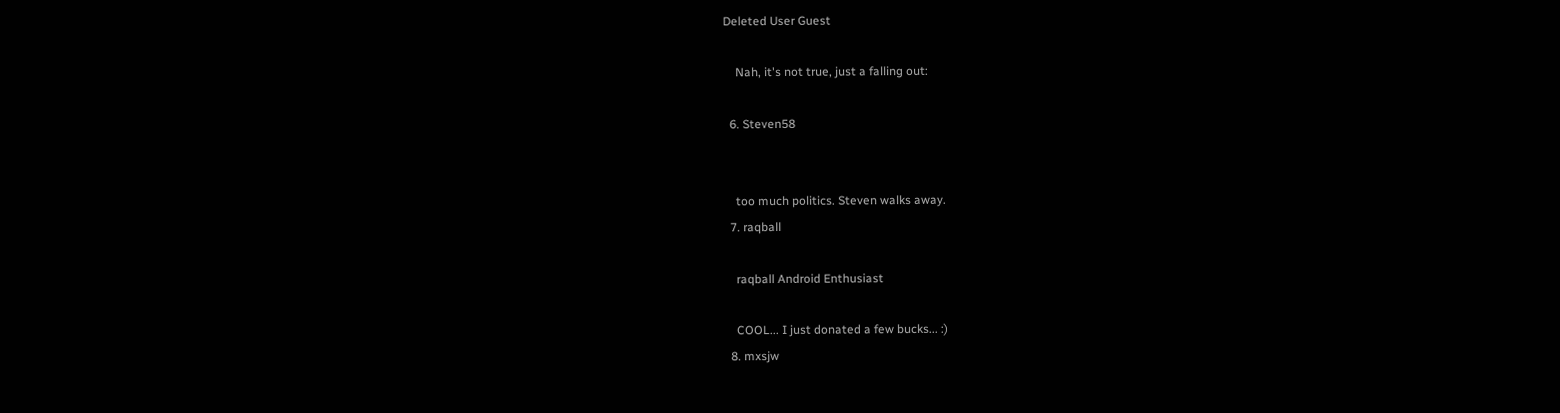Deleted User Guest

    Nah, it's not true, just a falling out:

  6. Steven58


    too much politics. Steven walks away.
  7. raqball

    raqball Android Enthusiast

    COOL... I just donated a few bucks... :)
  8. mxsjw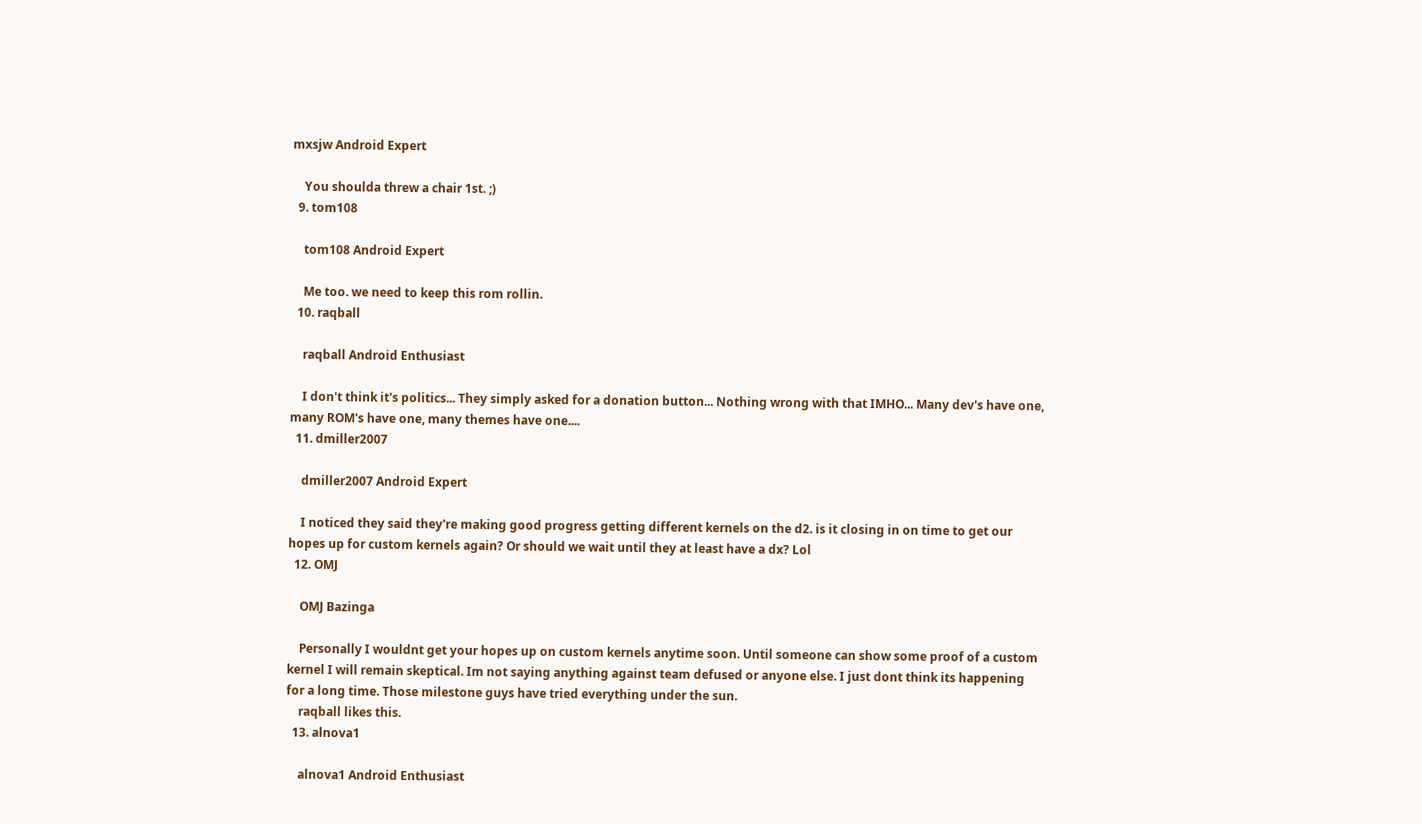mxsjw Android Expert

    You shoulda threw a chair 1st. ;)
  9. tom108

    tom108 Android Expert

    Me too. we need to keep this rom rollin.
  10. raqball

    raqball Android Enthusiast

    I don't think it's politics... They simply asked for a donation button... Nothing wrong with that IMHO... Many dev's have one, many ROM's have one, many themes have one....
  11. dmiller2007

    dmiller2007 Android Expert

    I noticed they said they're making good progress getting different kernels on the d2. is it closing in on time to get our hopes up for custom kernels again? Or should we wait until they at least have a dx? Lol
  12. OMJ

    OMJ Bazinga

    Personally I wouldnt get your hopes up on custom kernels anytime soon. Until someone can show some proof of a custom kernel I will remain skeptical. Im not saying anything against team defused or anyone else. I just dont think its happening for a long time. Those milestone guys have tried everything under the sun.
    raqball likes this.
  13. alnova1

    alnova1 Android Enthusiast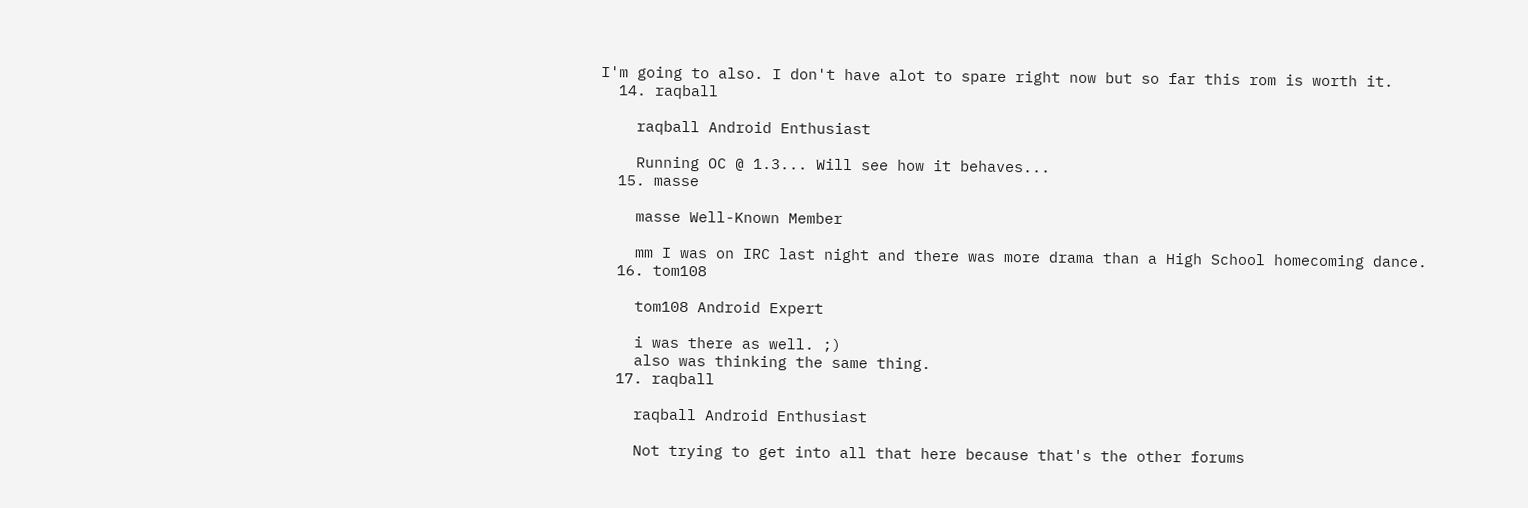I'm going to also. I don't have alot to spare right now but so far this rom is worth it.
  14. raqball

    raqball Android Enthusiast

    Running OC @ 1.3... Will see how it behaves...
  15. masse

    masse Well-Known Member

    mm I was on IRC last night and there was more drama than a High School homecoming dance.
  16. tom108

    tom108 Android Expert

    i was there as well. ;)
    also was thinking the same thing.
  17. raqball

    raqball Android Enthusiast

    Not trying to get into all that here because that's the other forums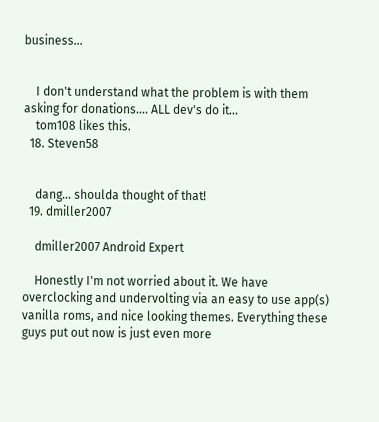business...


    I don't understand what the problem is with them asking for donations.... ALL dev's do it...
    tom108 likes this.
  18. Steven58


    dang... shoulda thought of that!
  19. dmiller2007

    dmiller2007 Android Expert

    Honestly I'm not worried about it. We have overclocking and undervolting via an easy to use app(s) vanilla roms, and nice looking themes. Everything these guys put out now is just even more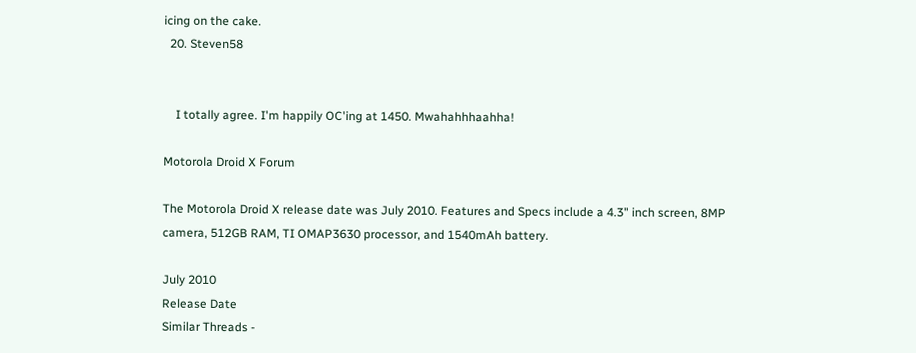icing on the cake.
  20. Steven58


    I totally agree. I'm happily OC'ing at 1450. Mwahahhhaahha!

Motorola Droid X Forum

The Motorola Droid X release date was July 2010. Features and Specs include a 4.3" inch screen, 8MP camera, 512GB RAM, TI OMAP3630 processor, and 1540mAh battery.

July 2010
Release Date
Similar Threads -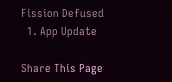Fission Defused
  1. App Update

Share This Page